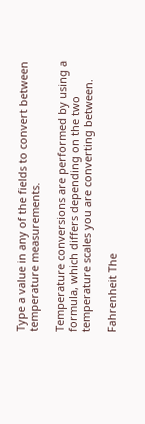Type a value in any of the fields to convert between temperature measurements.

Temperature conversions are performed by using a formula, which differs depending on the two temperature scales you are converting between.

Fahrenheit The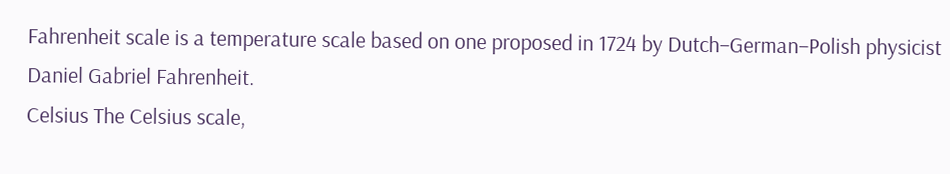Fahrenheit scale is a temperature scale based on one proposed in 1724 by Dutch–German–Polish physicist Daniel Gabriel Fahrenheit.
Celsius The Celsius scale,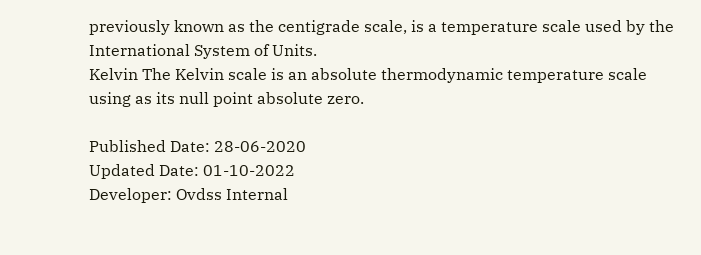previously known as the centigrade scale, is a temperature scale used by the International System of Units.
Kelvin The Kelvin scale is an absolute thermodynamic temperature scale using as its null point absolute zero.

Published Date: 28-06-2020
Updated Date: 01-10-2022
Developer: Ovdss Internal